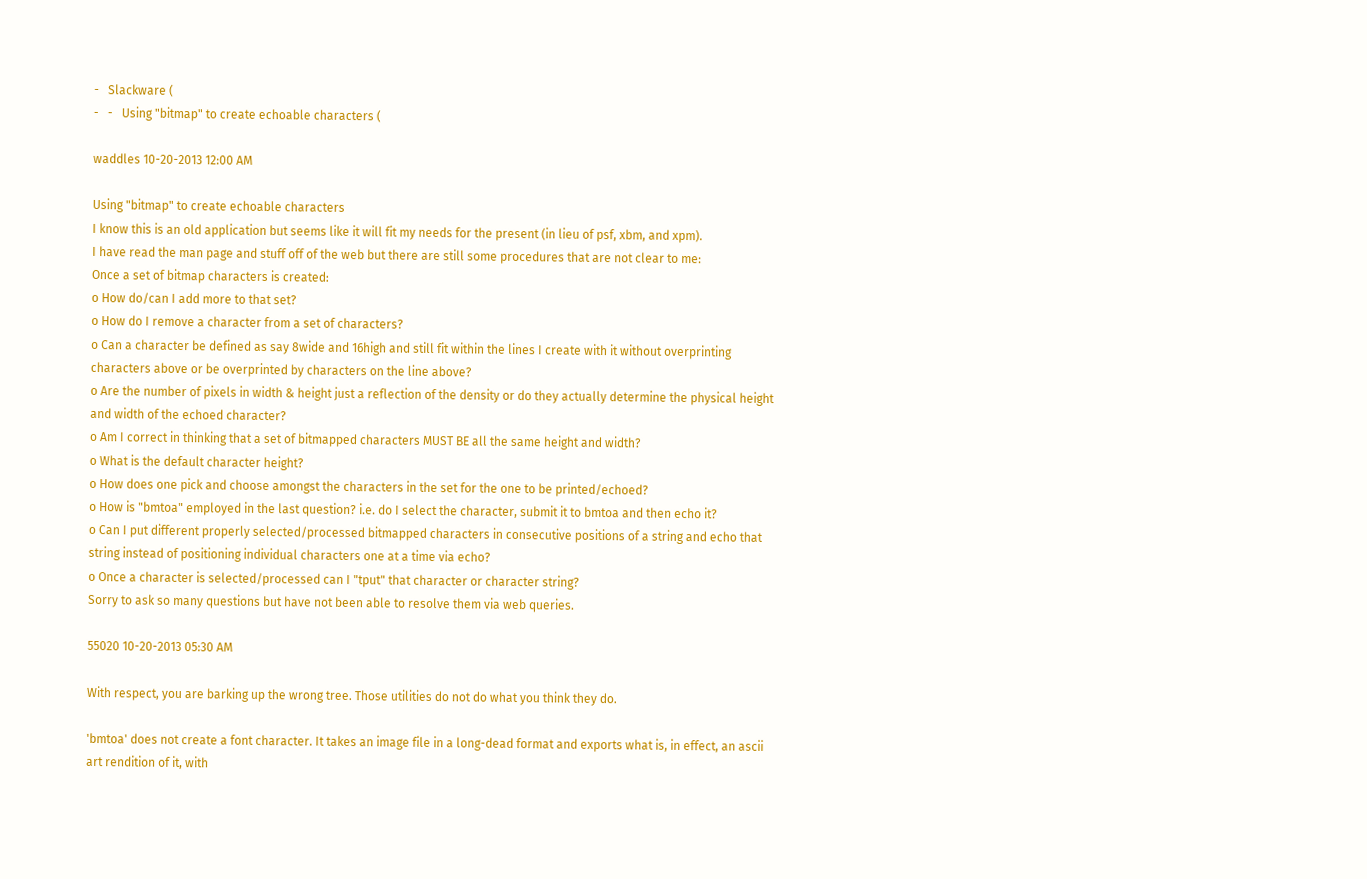-   Slackware (
-   -   Using "bitmap" to create echoable characters (

waddles 10-20-2013 12:00 AM

Using "bitmap" to create echoable characters
I know this is an old application but seems like it will fit my needs for the present (in lieu of psf, xbm, and xpm).
I have read the man page and stuff off of the web but there are still some procedures that are not clear to me:
Once a set of bitmap characters is created:
o How do/can I add more to that set?
o How do I remove a character from a set of characters?
o Can a character be defined as say 8wide and 16high and still fit within the lines I create with it without overprinting characters above or be overprinted by characters on the line above?
o Are the number of pixels in width & height just a reflection of the density or do they actually determine the physical height and width of the echoed character?
o Am I correct in thinking that a set of bitmapped characters MUST BE all the same height and width?
o What is the default character height?
o How does one pick and choose amongst the characters in the set for the one to be printed/echoed?
o How is "bmtoa" employed in the last question? i.e. do I select the character, submit it to bmtoa and then echo it?
o Can I put different properly selected/processed bitmapped characters in consecutive positions of a string and echo that string instead of positioning individual characters one at a time via echo?
o Once a character is selected/processed can I "tput" that character or character string?
Sorry to ask so many questions but have not been able to resolve them via web queries.

55020 10-20-2013 05:30 AM

With respect, you are barking up the wrong tree. Those utilities do not do what you think they do.

'bmtoa' does not create a font character. It takes an image file in a long-dead format and exports what is, in effect, an ascii art rendition of it, with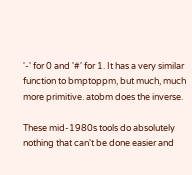'-' for 0 and '#' for 1. It has a very similar function to bmptoppm, but much, much more primitive. atobm does the inverse.

These mid-1980s tools do absolutely nothing that can't be done easier and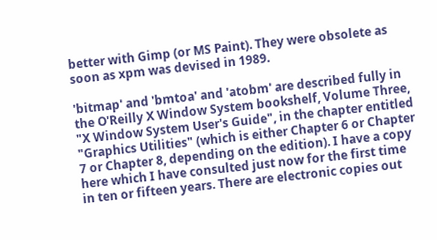better with Gimp (or MS Paint). They were obsolete as soon as xpm was devised in 1989.

'bitmap' and 'bmtoa' and 'atobm' are described fully in the O'Reilly X Window System bookshelf, Volume Three, "X Window System User's Guide", in the chapter entitled "Graphics Utilities" (which is either Chapter 6 or Chapter 7 or Chapter 8, depending on the edition). I have a copy here which I have consulted just now for the first time in ten or fifteen years. There are electronic copies out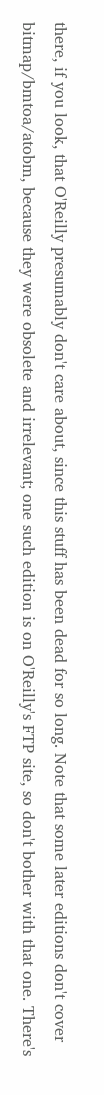there, if you look, that O'Reilly presumably don't care about, since this stuff has been dead for so long. Note that some later editions don't cover bitmap/bmtoa/atobm, because they were obsolete and irrelevant; one such edition is on O'Reilly's FTP site, so don't bother with that one. There's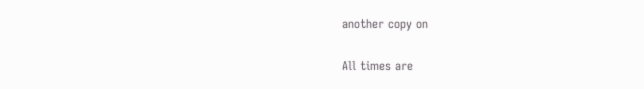another copy on

All times are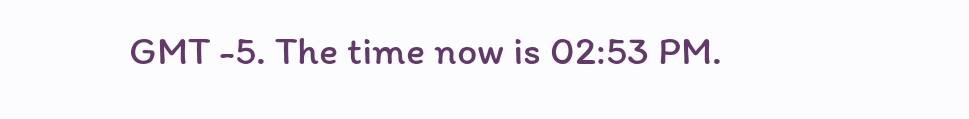GMT -5. The time now is 02:53 PM.